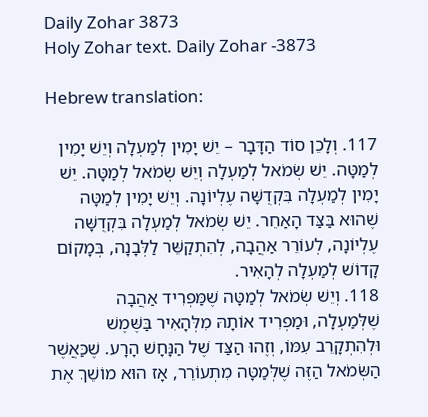Daily Zohar 3873
Holy Zohar text. Daily Zohar -3873

Hebrew translation:

117. וְלָכֵן סוֹד הַדָּבָר – יֵשׁ יָמִין לְמַעְלָה וְיֵשׁ יָמִין לְמַטָּה. יֵשׁ שְׂמֹאל לְמַעְלָה וְיֵשׁ שְׂמֹאל לְמַטָּה. יֵשׁ יָמִין לְמַעְלָה בִּקְדֻשָּׁה עֶלְיוֹנָה. וְיֵשׁ יָמִין לְמַטָּה שֶׁהוּא בַּצַּד הָאַחֵר. יֵשׁ שְׂמֹאל לְמַעְלָה בִּקְדֻשָּׁה עֶלְיוֹנָה, לְעוֹרֵר אַהֲבָה, לְהִתְקַשֵּׁר לַלְּבָנָה, בְּמָקוֹם קָדוֹשׁ לְמַעְלָה לְהָאִיר.
118. וְיֵשׁ שְׂמֹאל לְמַטָּה שֶׁמַּפְרִיד אַהֲבָה שֶׁלְּמַעְלָה, וּמַפְרִיד אוֹתָהּ מִלְּהָאִיר בַּשֶּׁמֶשׁ וּלְהִתְקָרֵב עִמּוֹ, וְזֶהוּ הַצַּד שֶׁל הַנָּחָשׁ הָרָע. שֶׁכַּאֲשֶׁר הַשְּׂמֹאל הַזֶּה שֶׁלְּמַטָּה מִתְעוֹרֵר, אָז הוּא מוֹשֵׁךְ אֶת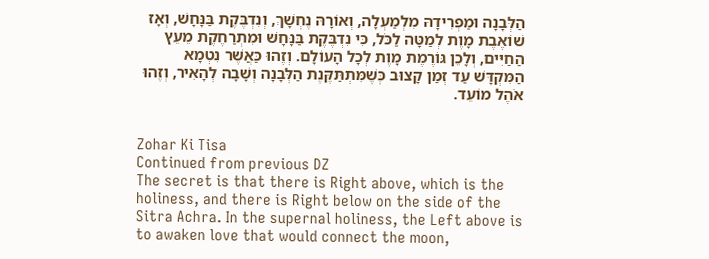הַלְּבָנָה וּמַפְרִידָהּ מִלְמַעְלָה, וְאוֹרָהּ נֶחְשָׁךְ, וְנִדְבֶּקֶת בַּנָּחָשׁ, וְאָז שׁוֹאֶבֶת מָוֶת לְמַטָּה לַכֹּל, כִּי נִדְבֶּקֶת בַּנָּחָשׁ וּמִתְרַחֶקֶת מֵעֵץ הַחַיִּים, וְלָכֵן גּוֹרֶמֶת מָוֶת לְכָל הָעוֹלָם. וְזֶהוּ כַּאֲשֶׁר נִטְמָא הַמִּקְדָּשׁ עַד זְמַן קָצוּב כְּשֶׁמִּתְתַּקֶּנֶת הַלְּבָנָה וְשָׁבָה לְהָאִיר, וְזֶהוּ אֹהֶל מוֹעֵד.


Zohar Ki Tisa
Continued from previous DZ
The secret is that there is Right above, which is the holiness, and there is Right below on the side of the Sitra Achra. In the supernal holiness, the Left above is to awaken love that would connect the moon,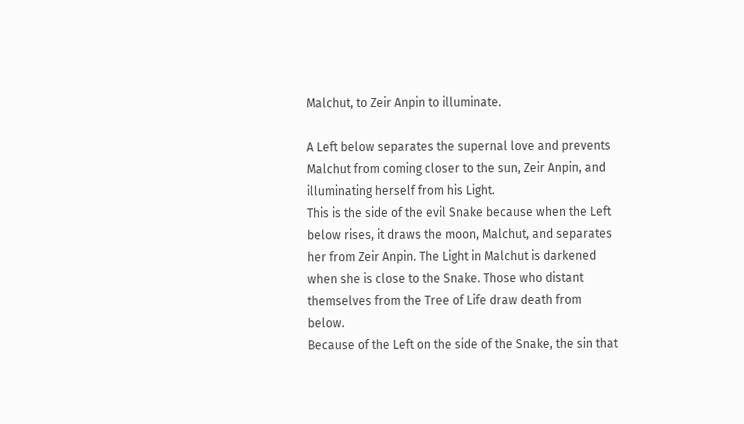Malchut, to Zeir Anpin to illuminate.

A Left below separates the supernal love and prevents Malchut from coming closer to the sun, Zeir Anpin, and illuminating herself from his Light.
This is the side of the evil Snake because when the Left below rises, it draws the moon, Malchut, and separates her from Zeir Anpin. The Light in Malchut is darkened when she is close to the Snake. Those who distant themselves from the Tree of Life draw death from below.
Because of the Left on the side of the Snake, the sin that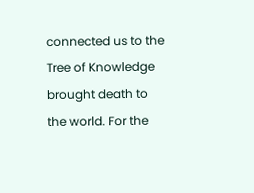connected us to the Tree of Knowledge brought death to the world. For the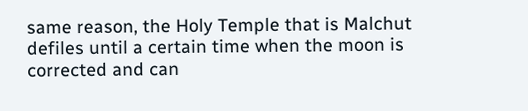same reason, the Holy Temple that is Malchut defiles until a certain time when the moon is corrected and can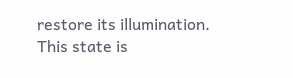restore its illumination. This state is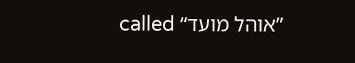called “אוהל מועד”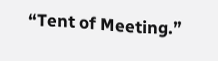“Tent of Meeting.”